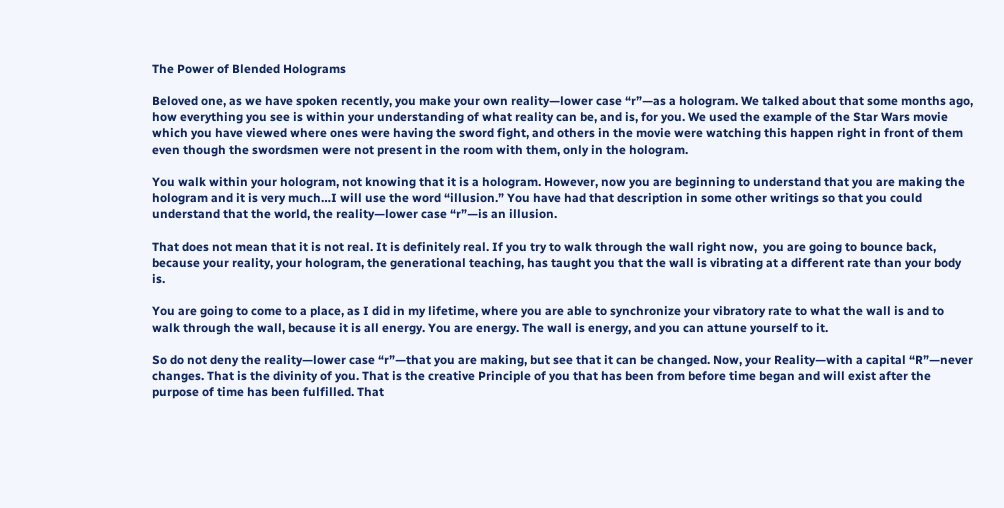The Power of Blended Holograms

Beloved one, as we have spoken recently, you make your own reality—lower case “r”—as a hologram. We talked about that some months ago, how everything you see is within your understanding of what reality can be, and is, for you. We used the example of the Star Wars movie which you have viewed where ones were having the sword fight, and others in the movie were watching this happen right in front of them even though the swordsmen were not present in the room with them, only in the hologram.

You walk within your hologram, not knowing that it is a hologram. However, now you are beginning to understand that you are making the hologram and it is very much…I will use the word “illusion.” You have had that description in some other writings so that you could understand that the world, the reality—lower case “r”—is an illusion.

That does not mean that it is not real. It is definitely real. If you try to walk through the wall right now,  you are going to bounce back, because your reality, your hologram, the generational teaching, has taught you that the wall is vibrating at a different rate than your body is.

You are going to come to a place, as I did in my lifetime, where you are able to synchronize your vibratory rate to what the wall is and to walk through the wall, because it is all energy. You are energy. The wall is energy, and you can attune yourself to it.

So do not deny the reality—lower case “r”—that you are making, but see that it can be changed. Now, your Reality—with a capital “R”—never changes. That is the divinity of you. That is the creative Principle of you that has been from before time began and will exist after the purpose of time has been fulfilled. That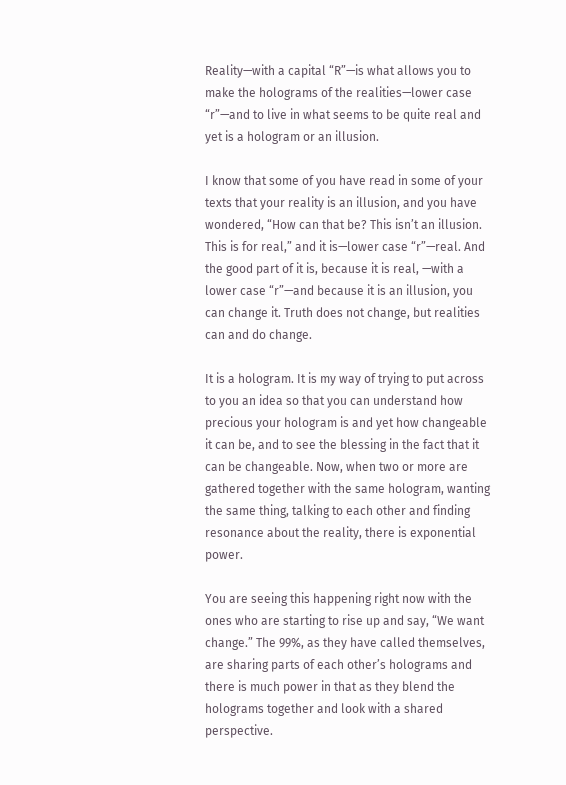Reality—with a capital “R”—is what allows you to make the holograms of the realities—lower case “r”—and to live in what seems to be quite real and yet is a hologram or an illusion.

I know that some of you have read in some of your texts that your reality is an illusion, and you have wondered, “How can that be? This isn’t an illusion. This is for real,” and it is—lower case “r”—real. And the good part of it is, because it is real, —with a lower case “r”—and because it is an illusion, you can change it. Truth does not change, but realities can and do change.

It is a hologram. It is my way of trying to put across to you an idea so that you can understand how precious your hologram is and yet how changeable it can be, and to see the blessing in the fact that it can be changeable. Now, when two or more are gathered together with the same hologram, wanting the same thing, talking to each other and finding resonance about the reality, there is exponential power.

You are seeing this happening right now with the ones who are starting to rise up and say, “We want change.” The 99%, as they have called themselves, are sharing parts of each other’s holograms and there is much power in that as they blend the holograms together and look with a shared perspective.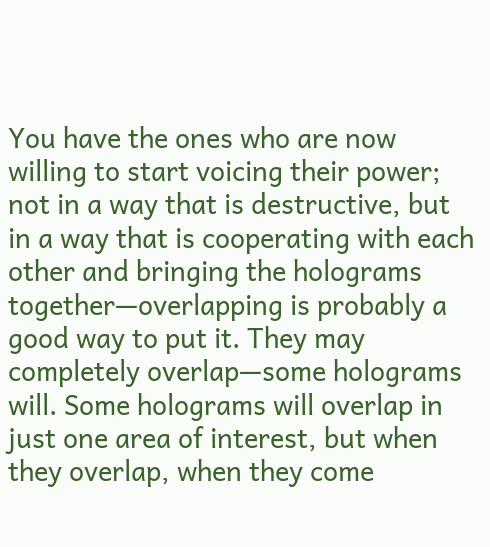You have the ones who are now willing to start voicing their power; not in a way that is destructive, but in a way that is cooperating with each other and bringing the holograms together—overlapping is probably a good way to put it. They may completely overlap—some holograms will. Some holograms will overlap in just one area of interest, but when they overlap, when they come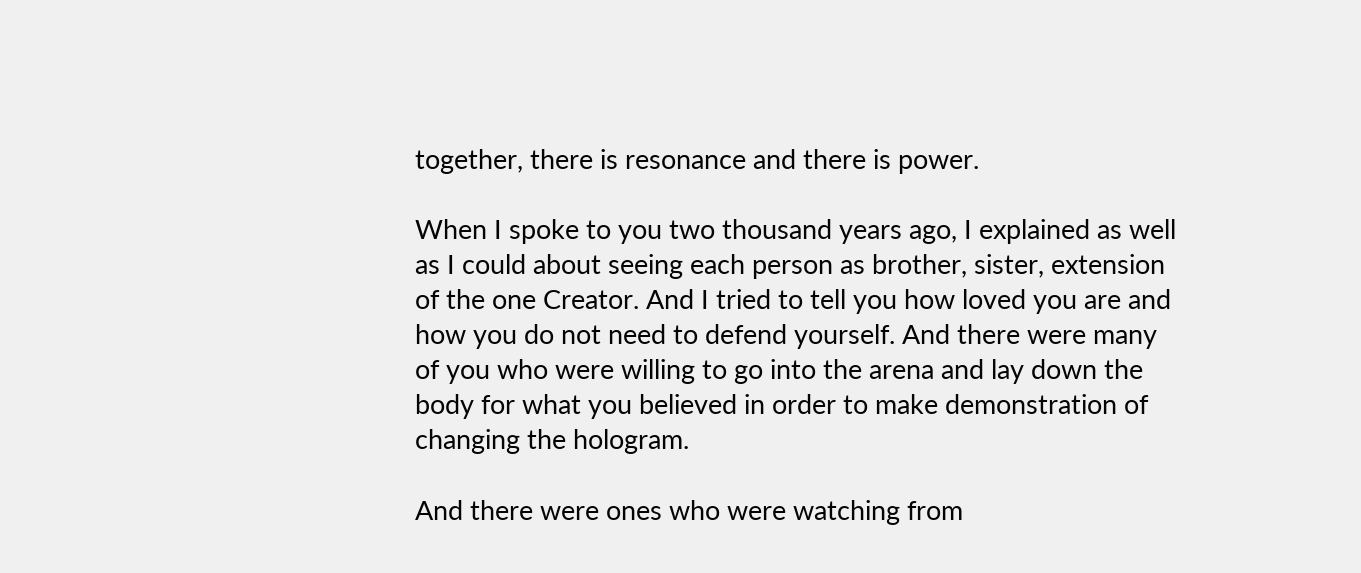together, there is resonance and there is power.

When I spoke to you two thousand years ago, I explained as well as I could about seeing each person as brother, sister, extension of the one Creator. And I tried to tell you how loved you are and how you do not need to defend yourself. And there were many of you who were willing to go into the arena and lay down the body for what you believed in order to make demonstration of changing the hologram.

And there were ones who were watching from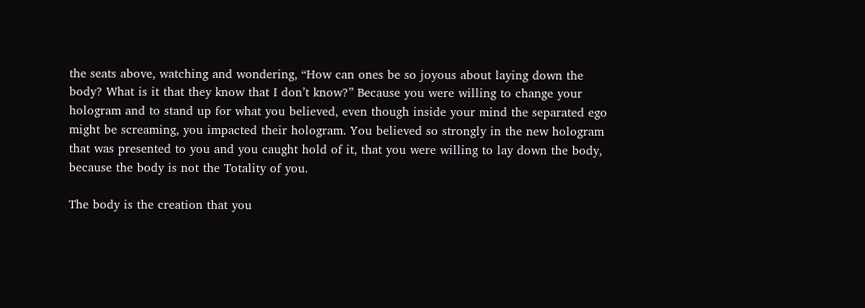the seats above, watching and wondering, “How can ones be so joyous about laying down the body? What is it that they know that I don’t know?” Because you were willing to change your hologram and to stand up for what you believed, even though inside your mind the separated ego might be screaming, you impacted their hologram. You believed so strongly in the new hologram that was presented to you and you caught hold of it, that you were willing to lay down the body, because the body is not the Totality of you.

The body is the creation that you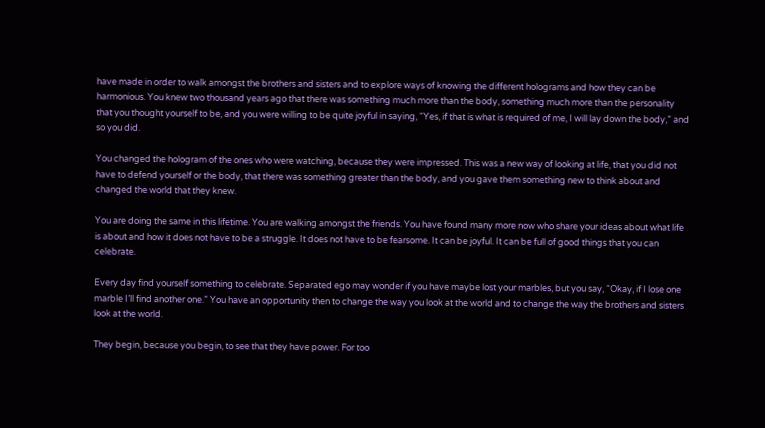have made in order to walk amongst the brothers and sisters and to explore ways of knowing the different holograms and how they can be harmonious. You knew two thousand years ago that there was something much more than the body, something much more than the personality that you thought yourself to be, and you were willing to be quite joyful in saying, “Yes, if that is what is required of me, I will lay down the body,” and so you did.

You changed the hologram of the ones who were watching, because they were impressed. This was a new way of looking at life, that you did not have to defend yourself or the body, that there was something greater than the body, and you gave them something new to think about and changed the world that they knew.

You are doing the same in this lifetime. You are walking amongst the friends. You have found many more now who share your ideas about what life is about and how it does not have to be a struggle. It does not have to be fearsome. It can be joyful. It can be full of good things that you can celebrate.

Every day find yourself something to celebrate. Separated ego may wonder if you have maybe lost your marbles, but you say, “Okay, if I lose one marble I’ll find another one.” You have an opportunity then to change the way you look at the world and to change the way the brothers and sisters look at the world.

They begin, because you begin, to see that they have power. For too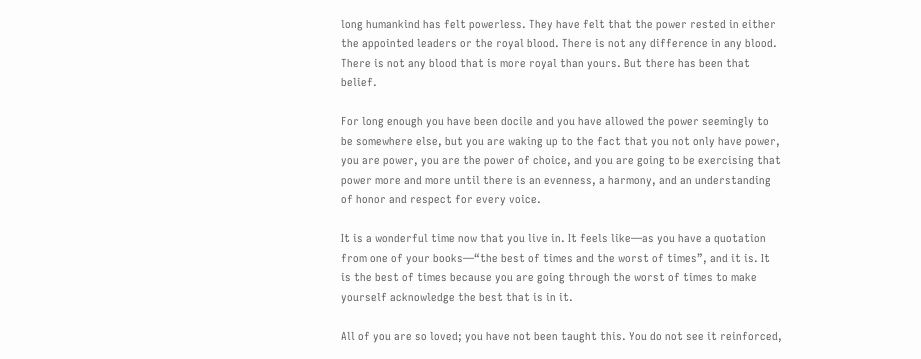long humankind has felt powerless. They have felt that the power rested in either the appointed leaders or the royal blood. There is not any difference in any blood. There is not any blood that is more royal than yours. But there has been that belief.

For long enough you have been docile and you have allowed the power seemingly to be somewhere else, but you are waking up to the fact that you not only have power, you are power, you are the power of choice, and you are going to be exercising that power more and more until there is an evenness, a harmony, and an understanding of honor and respect for every voice.

It is a wonderful time now that you live in. It feels like—as you have a quotation from one of your books—“the best of times and the worst of times”, and it is. It is the best of times because you are going through the worst of times to make yourself acknowledge the best that is in it.

All of you are so loved; you have not been taught this. You do not see it reinforced,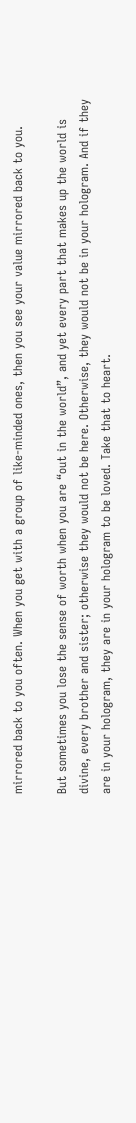mirrored back to you often. When you get with a group of like-minded ones, then you see your value mirrored back to you.

But sometimes you lose the sense of worth when you are “out in the world”, and yet every part that makes up the world is divine, every brother and sister; otherwise they would not be here. Otherwise, they would not be in your hologram. And if they are in your hologram, they are in your hologram to be loved. Take that to heart.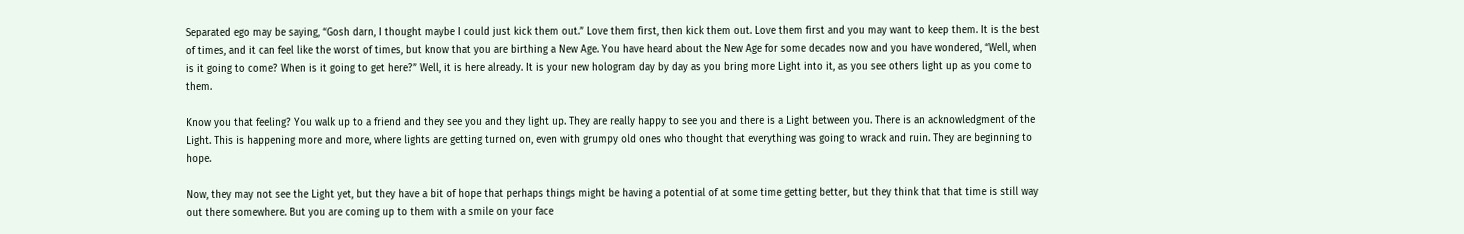Separated ego may be saying, “Gosh darn, I thought maybe I could just kick them out.” Love them first, then kick them out. Love them first and you may want to keep them. It is the best of times, and it can feel like the worst of times, but know that you are birthing a New Age. You have heard about the New Age for some decades now and you have wondered, “Well, when is it going to come? When is it going to get here?” Well, it is here already. It is your new hologram day by day as you bring more Light into it, as you see others light up as you come to them.

Know you that feeling? You walk up to a friend and they see you and they light up. They are really happy to see you and there is a Light between you. There is an acknowledgment of the Light. This is happening more and more, where lights are getting turned on, even with grumpy old ones who thought that everything was going to wrack and ruin. They are beginning to hope.

Now, they may not see the Light yet, but they have a bit of hope that perhaps things might be having a potential of at some time getting better, but they think that that time is still way out there somewhere. But you are coming up to them with a smile on your face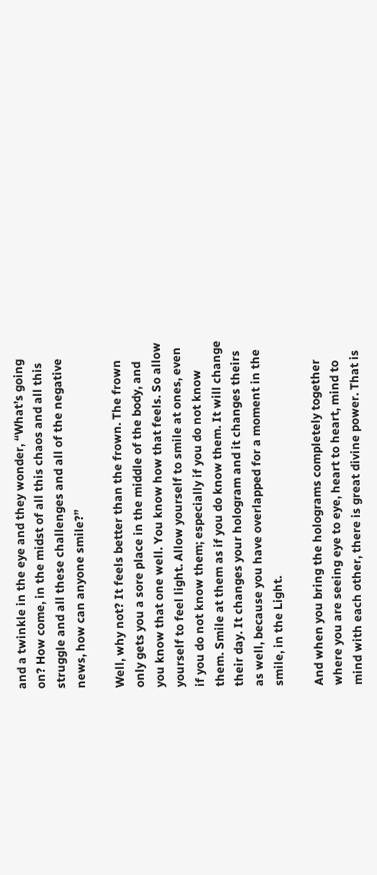and a twinkle in the eye and they wonder, “What’s going on? How come, in the midst of all this chaos and all this struggle and all these challenges and all of the negative news, how can anyone smile?”

Well, why not? It feels better than the frown. The frown only gets you a sore place in the middle of the body, and you know that one well. You know how that feels. So allow yourself to feel light. Allow yourself to smile at ones, even if you do not know them; especially if you do not know them. Smile at them as if you do know them. It will change their day. It changes your hologram and it changes theirs as well, because you have overlapped for a moment in the smile, in the Light.

And when you bring the holograms completely together where you are seeing eye to eye, heart to heart, mind to mind with each other, there is great divine power. That is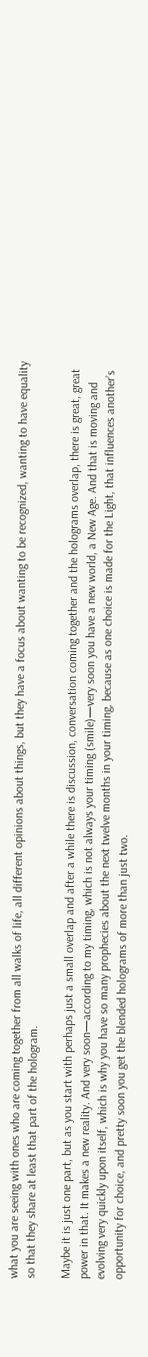what you are seeing with ones who are coming together from all walks of life, all different opinions about things, but they have a focus about wanting to be recognized, wanting to have equality so that they share at least that part of the hologram.

Maybe it is just one part, but as you start with perhaps just a small overlap and after a while there is discussion, conversation coming together and the holograms overlap, there is great, great power in that. It makes a new reality. And very soon—according to my timing, which is not always your timing (smile)—very soon you have a new world, a New Age. And that is moving and evolving very quickly upon itself, which is why you have so many prophecies about the next twelve months in your timing, because as one choice is made for the Light, that influences another’s opportunity for choice, and pretty soon you get the blended holograms of more than just two.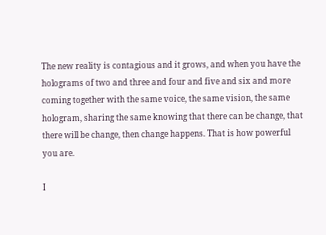The new reality is contagious and it grows, and when you have the holograms of two and three and four and five and six and more coming together with the same voice, the same vision, the same hologram, sharing the same knowing that there can be change, that there will be change, then change happens. That is how powerful you are.

I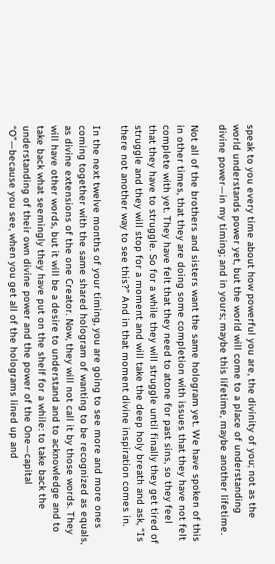speak to you every time about how powerful you are, the divinity of you; not as the world understands power yet, but the world will come to a place of understanding divine power—in my timing; and in yours; maybe this lifetime, maybe another lifetime.

Not all of the brothers and sisters want the same hologram yet. We have spoken of this in other times, that they are doing some completion with issues that they have not felt complete with yet. They have felt that they need to atone for past sins, so they feel that they have to struggle. So for a while they will struggle until finally they get tired of struggle and they will stop for a moment and will take the deep holy breath and ask, “Is there not another way to see this?” And in that moment divine inspiration comes in.

In the next twelve months of your timing, you are going to see more and more ones coming together with the same shared hologram of wanting to be recognized as equals, as divine extensions of the one Creator. Now, they will not call it by those words. They will have other words, but it will be a desire to understand and to acknowledge and to take back what seemingly they have put on the shelf for a while: to take back the understanding of their own divine power and the power of the One—capital “O”—because you see, when you get all of the holograms lined up and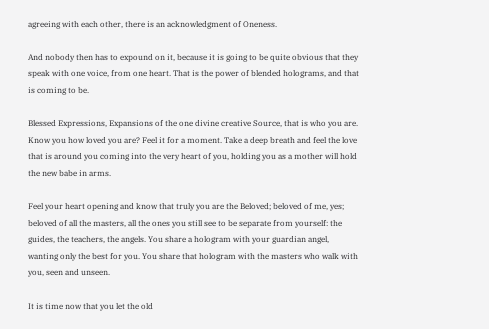agreeing with each other, there is an acknowledgment of Oneness.

And nobody then has to expound on it, because it is going to be quite obvious that they speak with one voice, from one heart. That is the power of blended holograms, and that is coming to be.

Blessed Expressions, Expansions of the one divine creative Source, that is who you are. Know you how loved you are? Feel it for a moment. Take a deep breath and feel the love that is around you coming into the very heart of you, holding you as a mother will hold the new babe in arms.

Feel your heart opening and know that truly you are the Beloved; beloved of me, yes; beloved of all the masters, all the ones you still see to be separate from yourself: the guides, the teachers, the angels. You share a hologram with your guardian angel, wanting only the best for you. You share that hologram with the masters who walk with you, seen and unseen.

It is time now that you let the old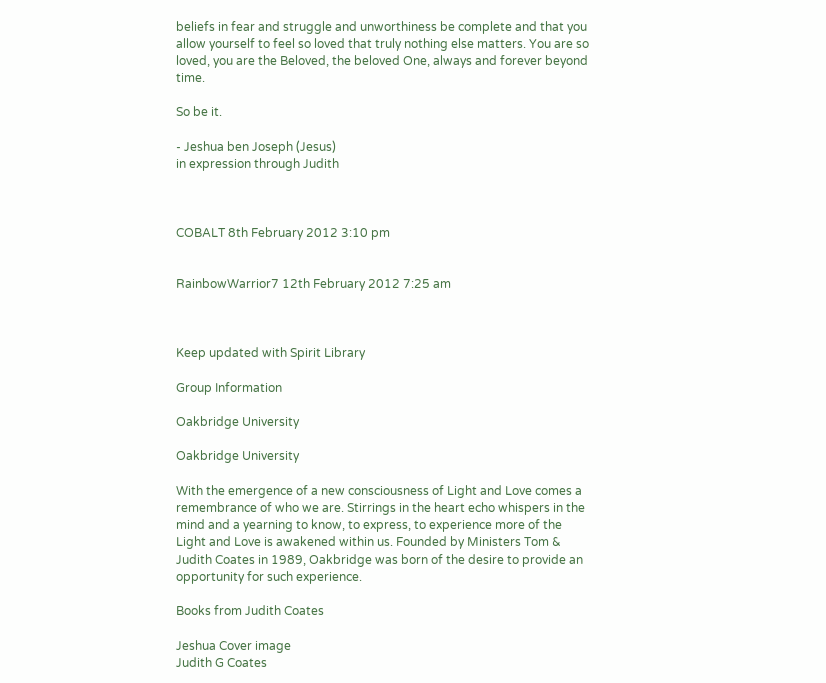beliefs in fear and struggle and unworthiness be complete and that you allow yourself to feel so loved that truly nothing else matters. You are so loved, you are the Beloved, the beloved One, always and forever beyond time.

So be it.

- Jeshua ben Joseph (Jesus)
in expression through Judith



COBALT 8th February 2012 3:10 pm


RainbowWarrior7 12th February 2012 7:25 am



Keep updated with Spirit Library

Group Information

Oakbridge University

Oakbridge University

With the emergence of a new consciousness of Light and Love comes a remembrance of who we are. Stirrings in the heart echo whispers in the mind and a yearning to know, to express, to experience more of the Light and Love is awakened within us. Founded by Ministers Tom & Judith Coates in 1989, Oakbridge was born of the desire to provide an opportunity for such experience.

Books from Judith Coates

Jeshua Cover image
Judith G Coates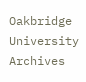Oakbridge University Archives